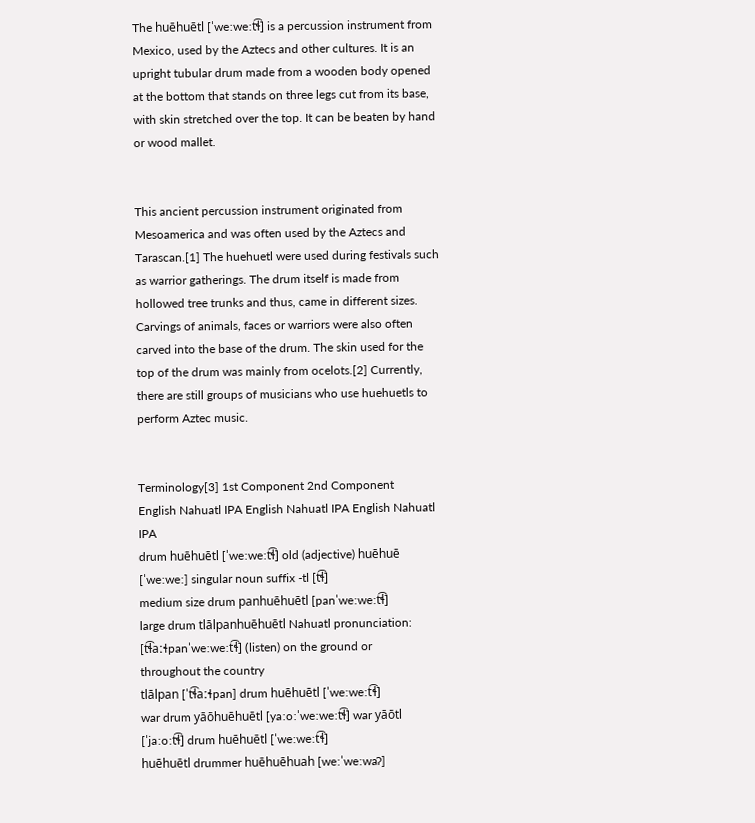The huēhuētl [ˈweːweːt͡ɬ] is a percussion instrument from Mexico, used by the Aztecs and other cultures. It is an upright tubular drum made from a wooden body opened at the bottom that stands on three legs cut from its base, with skin stretched over the top. It can be beaten by hand or wood mallet.


This ancient percussion instrument originated from Mesoamerica and was often used by the Aztecs and Tarascan.[1] The huehuetl were used during festivals such as warrior gatherings. The drum itself is made from hollowed tree trunks and thus, came in different sizes. Carvings of animals, faces or warriors were also often carved into the base of the drum. The skin used for the top of the drum was mainly from ocelots.[2] Currently, there are still groups of musicians who use huehuetls to perform Aztec music.


Terminology[3] 1st Component 2nd Component
English Nahuatl IPA English Nahuatl IPA English Nahuatl IPA
drum huēhuētl [ˈweːweːt͡ɬ] old (adjective) huēhuē [ˈweːweː] singular noun suffix -tl [t͡ɬ]
medium size drum panhuēhuētl [panˈweːweːt͡ɬ]
large drum tlālpanhuēhuētl Nahuatl pronunciation: [t͡ɬaːɬpanˈweːweːt͡ɬ] (listen) on the ground or
throughout the country
tlālpan [ˈt͡ɬaːɬpan] drum huēhuētl [ˈweːweːt͡ɬ]
war drum yāōhuēhuētl [yaːoːˈweːweːt͡ɬ] war yāōtl [ˈjaːoːt͡ɬ] drum huēhuētl [ˈweːweːt͡ɬ]
huēhuētl drummer huēhuēhuah [weːˈweːwaʔ]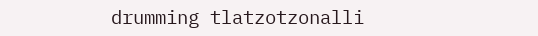drumming tlatzotzonalli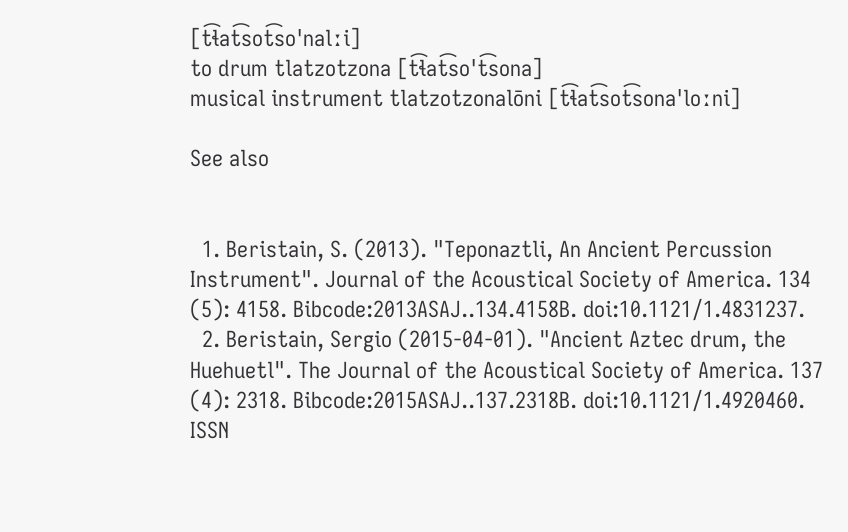[t͡ɬat͡sot͡soˈnalːi]
to drum tlatzotzona [t͡ɬat͡soˈt͡sona]
musical instrument tlatzotzonalōni [t͡ɬat͡sot͡sonaˈloːni]

See also


  1. Beristain, S. (2013). "Teponaztli, An Ancient Percussion Instrument". Journal of the Acoustical Society of America. 134 (5): 4158. Bibcode:2013ASAJ..134.4158B. doi:10.1121/1.4831237.
  2. Beristain, Sergio (2015-04-01). "Ancient Aztec drum, the Huehuetl". The Journal of the Acoustical Society of America. 137 (4): 2318. Bibcode:2015ASAJ..137.2318B. doi:10.1121/1.4920460. ISSN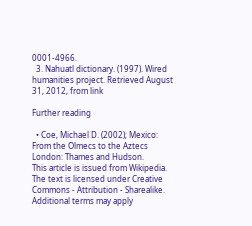0001-4966.
  3. Nahuatl dictionary. (1997). Wired humanities project. Retrieved August 31, 2012, from link

Further reading

  • Coe, Michael D. (2002); Mexico: From the Olmecs to the Aztecs London: Thames and Hudson.
This article is issued from Wikipedia. The text is licensed under Creative Commons - Attribution - Sharealike. Additional terms may apply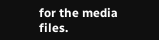for the media files.